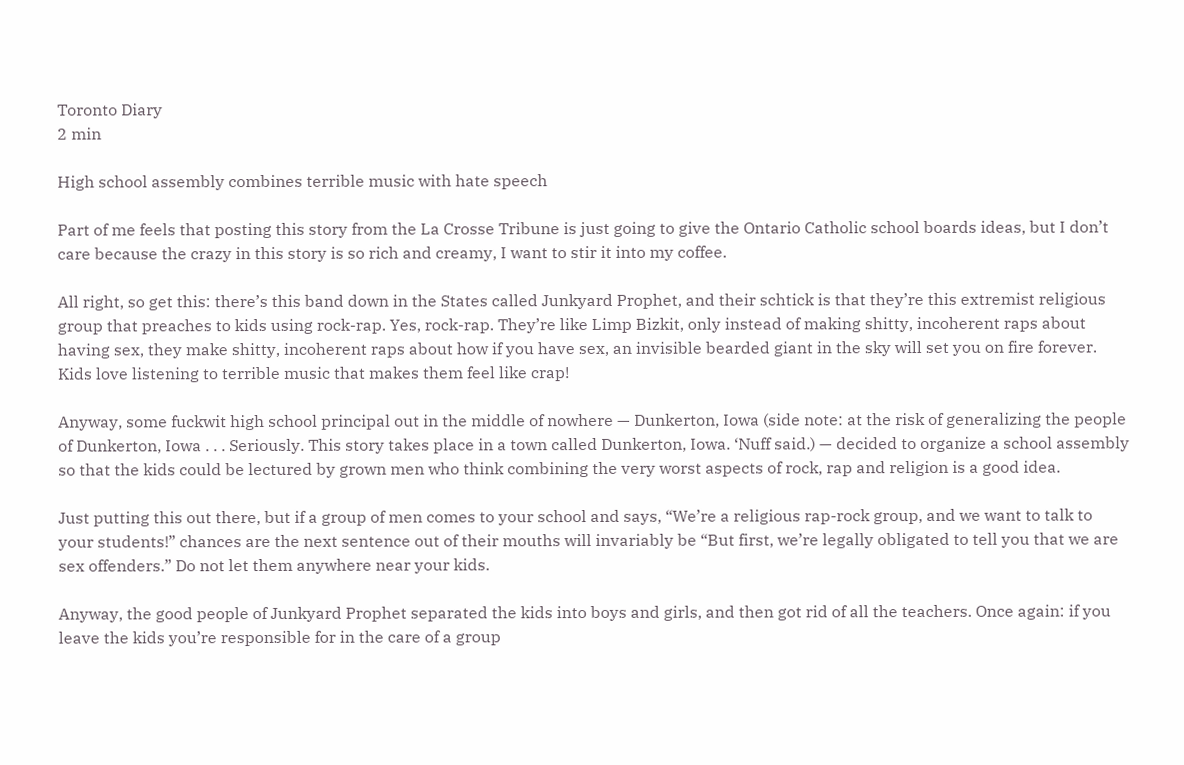Toronto Diary
2 min

High school assembly combines terrible music with hate speech

Part of me feels that posting this story from the La Crosse Tribune is just going to give the Ontario Catholic school boards ideas, but I don’t care because the crazy in this story is so rich and creamy, I want to stir it into my coffee.

All right, so get this: there’s this band down in the States called Junkyard Prophet, and their schtick is that they’re this extremist religious group that preaches to kids using rock-rap. Yes, rock-rap. They’re like Limp Bizkit, only instead of making shitty, incoherent raps about having sex, they make shitty, incoherent raps about how if you have sex, an invisible bearded giant in the sky will set you on fire forever. Kids love listening to terrible music that makes them feel like crap!

Anyway, some fuckwit high school principal out in the middle of nowhere — Dunkerton, Iowa (side note: at the risk of generalizing the people of Dunkerton, Iowa . . . Seriously. This story takes place in a town called Dunkerton, Iowa. ‘Nuff said.) — decided to organize a school assembly so that the kids could be lectured by grown men who think combining the very worst aspects of rock, rap and religion is a good idea.

Just putting this out there, but if a group of men comes to your school and says, “We’re a religious rap-rock group, and we want to talk to your students!” chances are the next sentence out of their mouths will invariably be “But first, we’re legally obligated to tell you that we are sex offenders.” Do not let them anywhere near your kids.

Anyway, the good people of Junkyard Prophet separated the kids into boys and girls, and then got rid of all the teachers. Once again: if you leave the kids you’re responsible for in the care of a group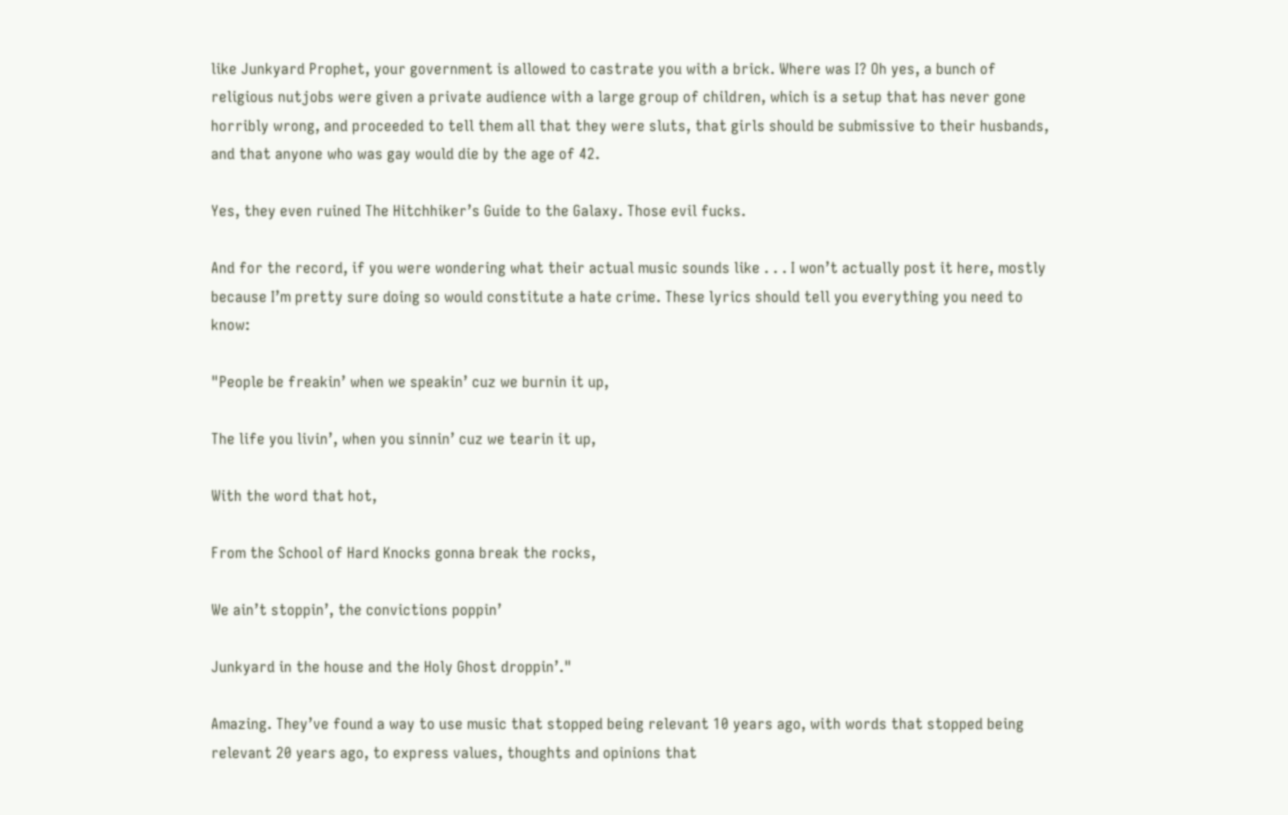like Junkyard Prophet, your government is allowed to castrate you with a brick. Where was I? Oh yes, a bunch of religious nutjobs were given a private audience with a large group of children, which is a setup that has never gone horribly wrong, and proceeded to tell them all that they were sluts, that girls should be submissive to their husbands, and that anyone who was gay would die by the age of 42.

Yes, they even ruined The Hitchhiker’s Guide to the Galaxy. Those evil fucks.

And for the record, if you were wondering what their actual music sounds like . . . I won’t actually post it here, mostly because I’m pretty sure doing so would constitute a hate crime. These lyrics should tell you everything you need to know:

"People be freakin’ when we speakin’ cuz we burnin it up,

The life you livin’, when you sinnin’ cuz we tearin it up,

With the word that hot,

From the School of Hard Knocks gonna break the rocks,

We ain’t stoppin’, the convictions poppin’

Junkyard in the house and the Holy Ghost droppin’."

Amazing. They’ve found a way to use music that stopped being relevant 10 years ago, with words that stopped being relevant 20 years ago, to express values, thoughts and opinions that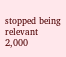stopped being relevant 2,000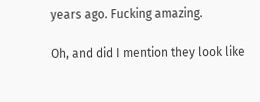years ago. Fucking amazing.

Oh, and did I mention they look like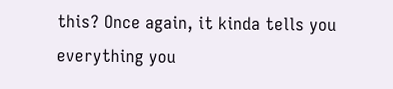this? Once again, it kinda tells you everything you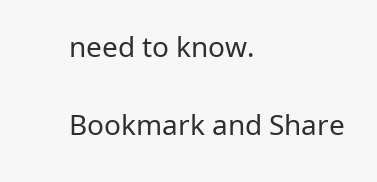need to know.

Bookmark and Share